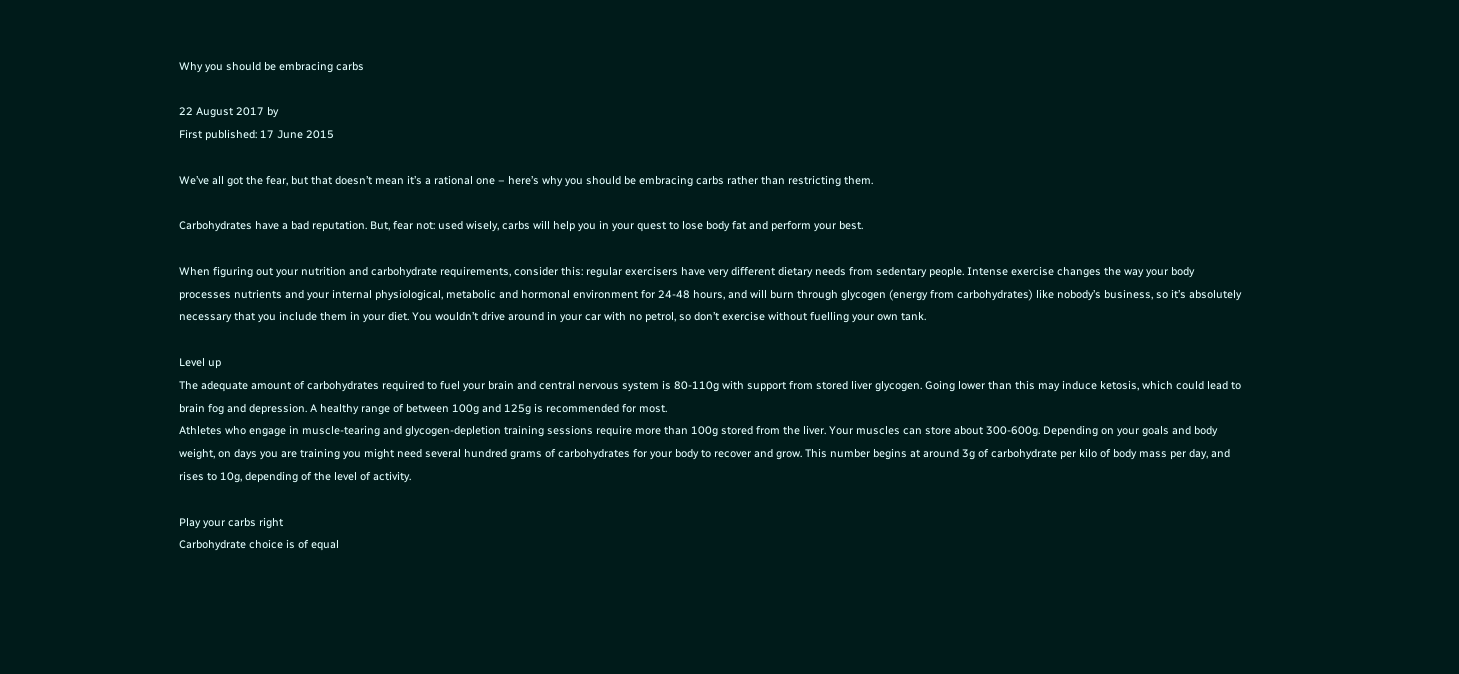Why you should be embracing carbs

22 August 2017 by
First published: 17 June 2015

We’ve all got the fear, but that doesn’t mean it’s a rational one – here’s why you should be embracing carbs rather than restricting them.

Carbohydrates have a bad reputation. But, fear not: used wisely, carbs will help you in your quest to lose body fat and perform your best.

When figuring out your nutrition and carbohydrate requirements, consider this: regular exercisers have very different dietary needs from sedentary people. Intense exercise changes the way your body processes nutrients and your internal physiological, metabolic and hormonal environment for 24-48 hours, and will burn through glycogen (energy from carbohydrates) like nobody’s business, so it’s absolutely necessary that you include them in your diet. You wouldn’t drive around in your car with no petrol, so don’t exercise without fuelling your own tank.

Level up
The adequate amount of carbohydrates required to fuel your brain and central nervous system is 80-110g with support from stored liver glycogen. Going lower than this may induce ketosis, which could lead to brain fog and depression. A healthy range of between 100g and 125g is recommended for most.
Athletes who engage in muscle-tearing and glycogen-depletion training sessions require more than 100g stored from the liver. Your muscles can store about 300-600g. Depending on your goals and body weight, on days you are training you might need several hundred grams of carbohydrates for your body to recover and grow. This number begins at around 3g of carbohydrate per kilo of body mass per day, and rises to 10g, depending of the level of activity.

Play your carbs right
Carbohydrate choice is of equal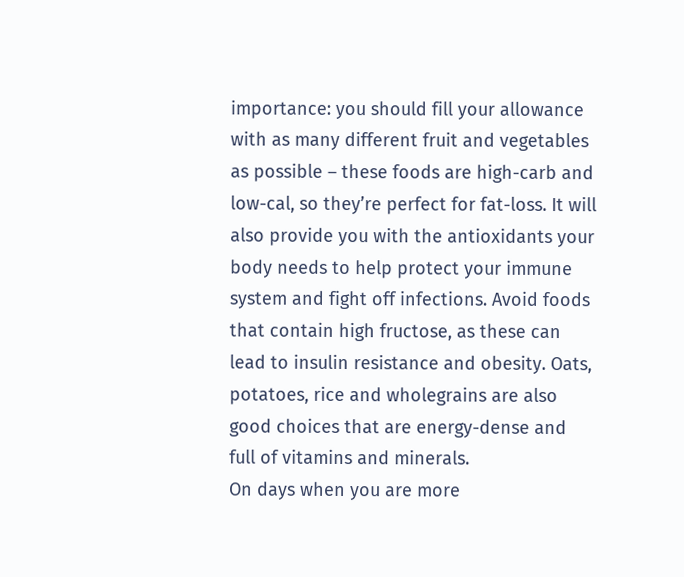importance: you should fill your allowance with as many different fruit and vegetables as possible – these foods are high-carb and low-cal, so they’re perfect for fat-loss. It will also provide you with the antioxidants your body needs to help protect your immune system and fight off infections. Avoid foods that contain high fructose, as these can lead to insulin resistance and obesity. Oats, potatoes, rice and wholegrains are also good choices that are energy-dense and full of vitamins and minerals.
On days when you are more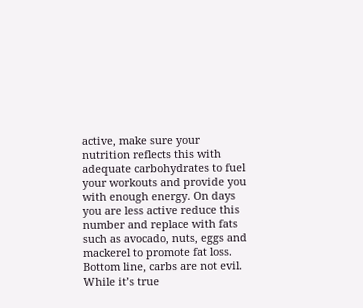active, make sure your nutrition reflects this with adequate carbohydrates to fuel your workouts and provide you with enough energy. On days you are less active reduce this number and replace with fats such as avocado, nuts, eggs and mackerel to promote fat loss.
Bottom line, carbs are not evil. While it’s true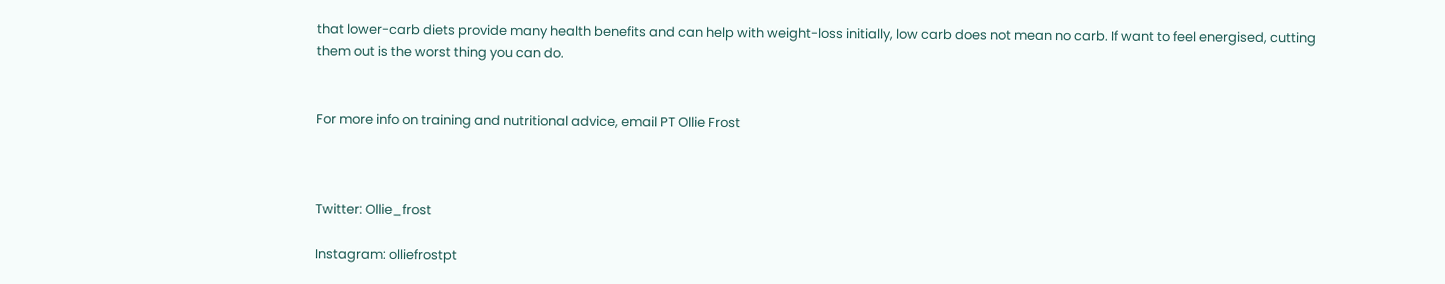that lower-carb diets provide many health benefits and can help with weight-loss initially, low carb does not mean no carb. If want to feel energised, cutting them out is the worst thing you can do.


For more info on training and nutritional advice, email PT Ollie Frost



Twitter: Ollie_frost

Instagram: olliefrostpt